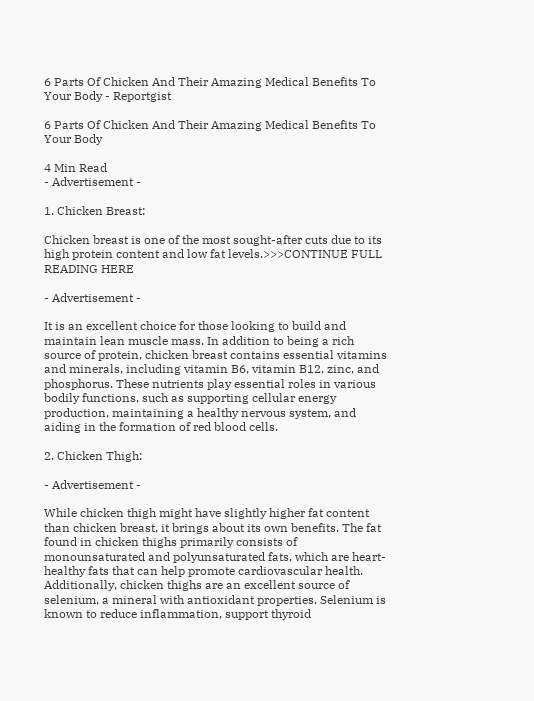6 Parts Of Chicken And Their Amazing Medical Benefits To Your Body - Reportgist

6 Parts Of Chicken And Their Amazing Medical Benefits To Your Body

4 Min Read
- Advertisement -

1. Chicken Breast:

Chicken breast is one of the most sought-after cuts due to its high protein content and low fat levels.>>>CONTINUE FULL READING HERE

- Advertisement -

It is an excellent choice for those looking to build and maintain lean muscle mass. In addition to being a rich source of protein, chicken breast contains essential vitamins and minerals, including vitamin B6, vitamin B12, zinc, and phosphorus. These nutrients play essential roles in various bodily functions, such as supporting cellular energy production, maintaining a healthy nervous system, and aiding in the formation of red blood cells.

2. Chicken Thigh:

- Advertisement -

While chicken thigh might have slightly higher fat content than chicken breast, it brings about its own benefits. The fat found in chicken thighs primarily consists of monounsaturated and polyunsaturated fats, which are heart-healthy fats that can help promote cardiovascular health. Additionally, chicken thighs are an excellent source of selenium, a mineral with antioxidant properties. Selenium is known to reduce inflammation, support thyroid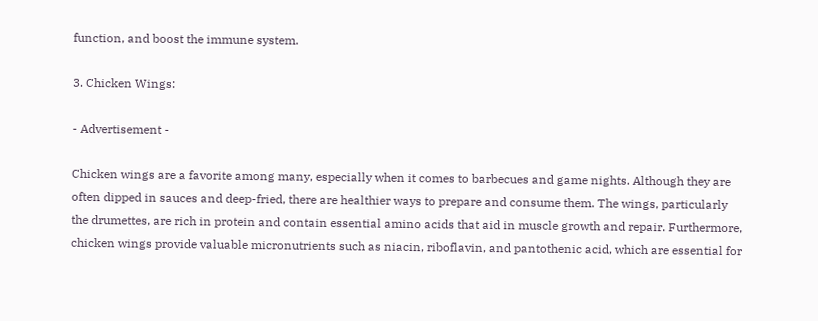function, and boost the immune system.

3. Chicken Wings:

- Advertisement -

Chicken wings are a favorite among many, especially when it comes to barbecues and game nights. Although they are often dipped in sauces and deep-fried, there are healthier ways to prepare and consume them. The wings, particularly the drumettes, are rich in protein and contain essential amino acids that aid in muscle growth and repair. Furthermore, chicken wings provide valuable micronutrients such as niacin, riboflavin, and pantothenic acid, which are essential for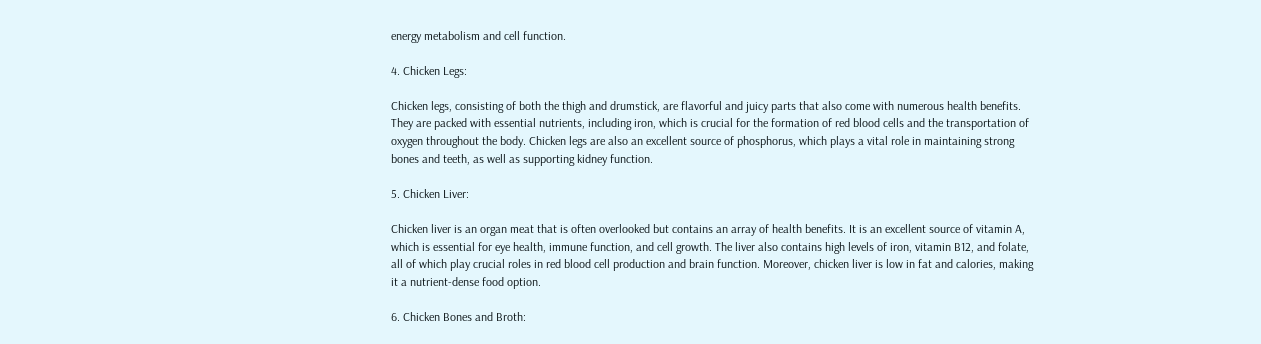energy metabolism and cell function.

4. Chicken Legs:

Chicken legs, consisting of both the thigh and drumstick, are flavorful and juicy parts that also come with numerous health benefits. They are packed with essential nutrients, including iron, which is crucial for the formation of red blood cells and the transportation of oxygen throughout the body. Chicken legs are also an excellent source of phosphorus, which plays a vital role in maintaining strong bones and teeth, as well as supporting kidney function.

5. Chicken Liver:

Chicken liver is an organ meat that is often overlooked but contains an array of health benefits. It is an excellent source of vitamin A, which is essential for eye health, immune function, and cell growth. The liver also contains high levels of iron, vitamin B12, and folate, all of which play crucial roles in red blood cell production and brain function. Moreover, chicken liver is low in fat and calories, making it a nutrient-dense food option.

6. Chicken Bones and Broth: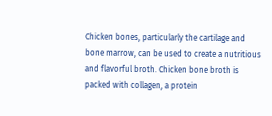Chicken bones, particularly the cartilage and bone marrow, can be used to create a nutritious and flavorful broth. Chicken bone broth is packed with collagen, a protein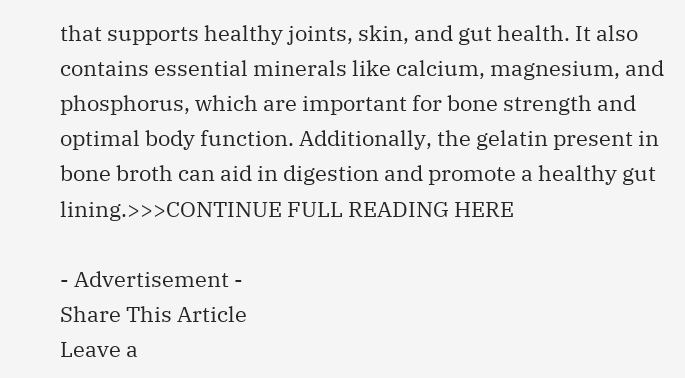that supports healthy joints, skin, and gut health. It also contains essential minerals like calcium, magnesium, and phosphorus, which are important for bone strength and optimal body function. Additionally, the gelatin present in bone broth can aid in digestion and promote a healthy gut lining.>>>CONTINUE FULL READING HERE

- Advertisement -
Share This Article
Leave a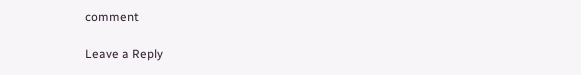comment

Leave a Reply